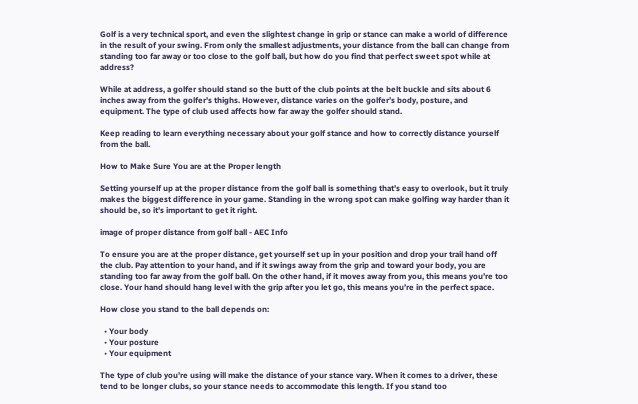Golf is a very technical sport, and even the slightest change in grip or stance can make a world of difference in the result of your swing. From only the smallest adjustments, your distance from the ball can change from standing too far away or too close to the golf ball, but how do you find that perfect sweet spot while at address?

While at address, a golfer should stand so the butt of the club points at the belt buckle and sits about 6 inches away from the golfer’s thighs. However, distance varies on the golfer’s body, posture, and equipment. The type of club used affects how far away the golfer should stand.

Keep reading to learn everything necessary about your golf stance and how to correctly distance yourself from the ball.

How to Make Sure You are at the Proper length

Setting yourself up at the proper distance from the golf ball is something that’s easy to overlook, but it truly makes the biggest difference in your game. Standing in the wrong spot can make golfing way harder than it should be, so it’s important to get it right.

image of proper distance from golf ball - AEC Info

To ensure you are at the proper distance, get yourself set up in your position and drop your trail hand off the club. Pay attention to your hand, and if it swings away from the grip and toward your body, you are standing too far away from the golf ball. On the other hand, if it moves away from you, this means you’re too close. Your hand should hang level with the grip after you let go, this means you’re in the perfect space.

How close you stand to the ball depends on:

  • Your body
  • Your posture
  • Your equipment

The type of club you’re using will make the distance of your stance vary. When it comes to a driver, these tend to be longer clubs, so your stance needs to accommodate this length. If you stand too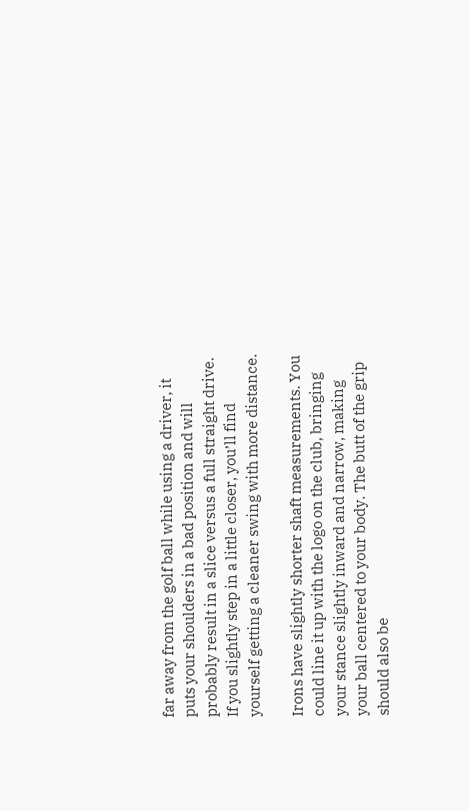far away from the golf ball while using a driver, it puts your shoulders in a bad position and will probably result in a slice versus a full straight drive. If you slightly step in a little closer, you’ll find yourself getting a cleaner swing with more distance.

Irons have slightly shorter shaft measurements. You could line it up with the logo on the club, bringing your stance slightly inward and narrow, making your ball centered to your body. The butt of the grip should also be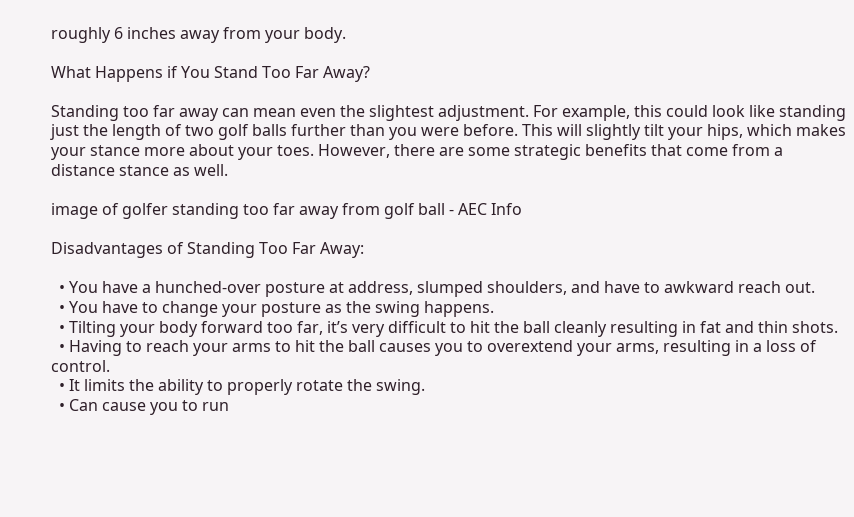roughly 6 inches away from your body.

What Happens if You Stand Too Far Away?

Standing too far away can mean even the slightest adjustment. For example, this could look like standing just the length of two golf balls further than you were before. This will slightly tilt your hips, which makes your stance more about your toes. However, there are some strategic benefits that come from a distance stance as well.

image of golfer standing too far away from golf ball - AEC Info

Disadvantages of Standing Too Far Away:

  • You have a hunched-over posture at address, slumped shoulders, and have to awkward reach out.
  • You have to change your posture as the swing happens.
  • Tilting your body forward too far, it’s very difficult to hit the ball cleanly resulting in fat and thin shots.
  • Having to reach your arms to hit the ball causes you to overextend your arms, resulting in a loss of control.
  • It limits the ability to properly rotate the swing.
  • Can cause you to run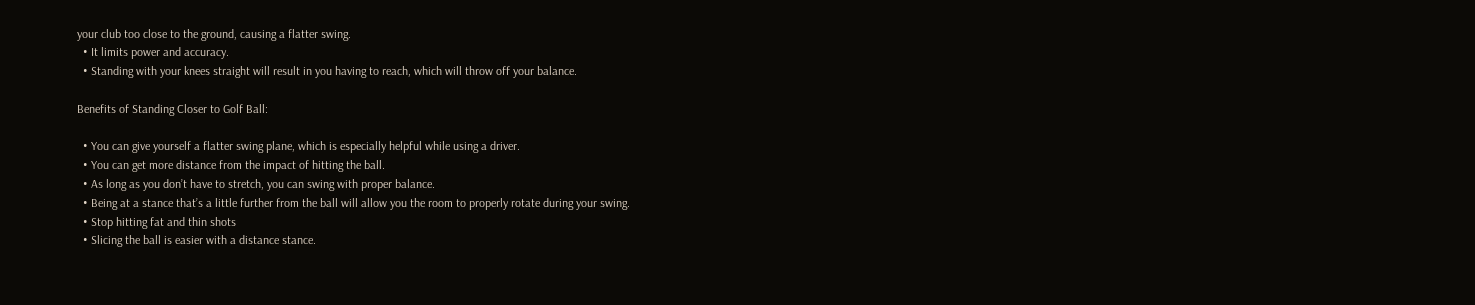your club too close to the ground, causing a flatter swing.
  • It limits power and accuracy.
  • Standing with your knees straight will result in you having to reach, which will throw off your balance.

Benefits of Standing Closer to Golf Ball:

  • You can give yourself a flatter swing plane, which is especially helpful while using a driver.
  • You can get more distance from the impact of hitting the ball.
  • As long as you don’t have to stretch, you can swing with proper balance.
  • Being at a stance that’s a little further from the ball will allow you the room to properly rotate during your swing.
  • Stop hitting fat and thin shots
  • Slicing the ball is easier with a distance stance.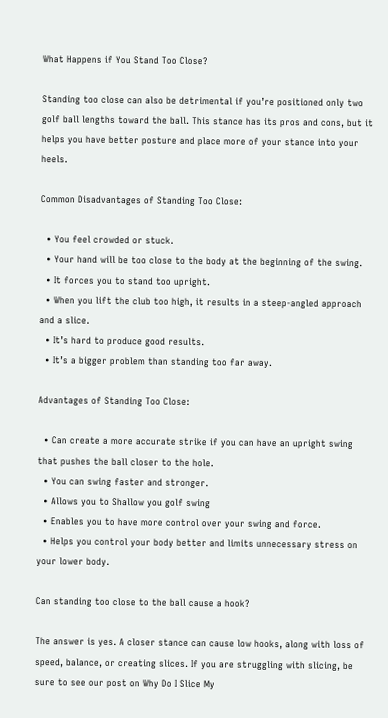What Happens if You Stand Too Close?

Standing too close can also be detrimental if you’re positioned only two golf ball lengths toward the ball. This stance has its pros and cons, but it helps you have better posture and place more of your stance into your heels.

Common Disadvantages of Standing Too Close:

  • You feel crowded or stuck.
  • Your hand will be too close to the body at the beginning of the swing.
  • It forces you to stand too upright.
  • When you lift the club too high, it results in a steep-angled approach and a slice.
  • It’s hard to produce good results.
  • It’s a bigger problem than standing too far away.

Advantages of Standing Too Close:

  • Can create a more accurate strike if you can have an upright swing that pushes the ball closer to the hole.
  • You can swing faster and stronger.
  • Allows you to Shallow you golf swing
  • Enables you to have more control over your swing and force.
  • Helps you control your body better and limits unnecessary stress on your lower body.

Can standing too close to the ball cause a hook?

The answer is yes. A closer stance can cause low hooks, along with loss of speed, balance, or creating slices. If you are struggling with slicing, be sure to see our post on Why Do I Slice My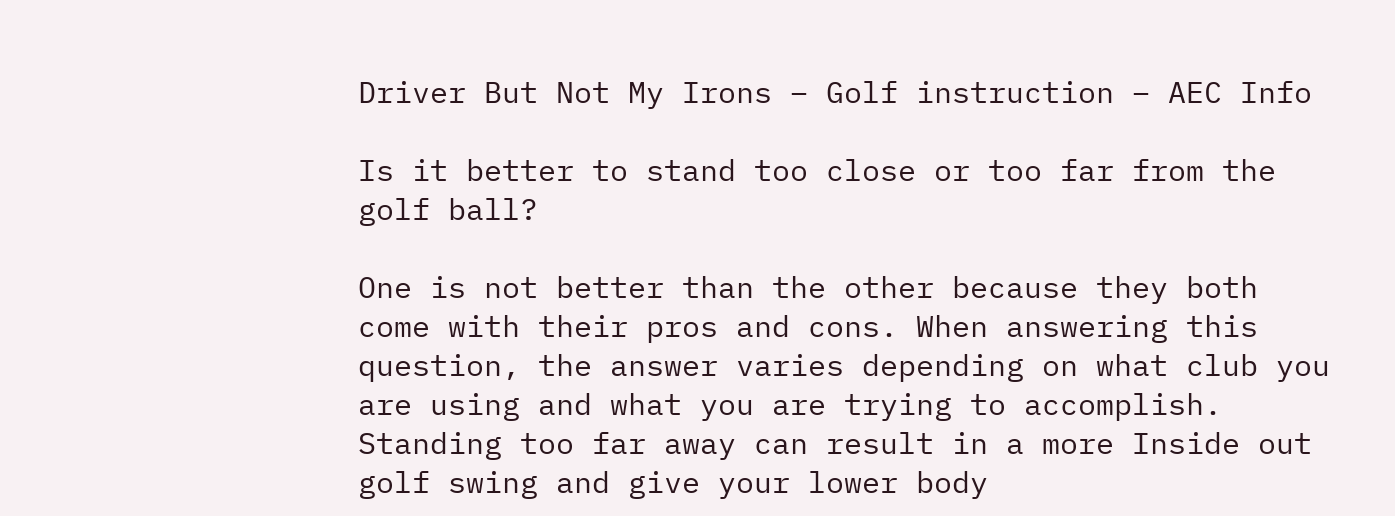Driver But Not My Irons – Golf instruction – AEC Info

Is it better to stand too close or too far from the golf ball?

One is not better than the other because they both come with their pros and cons. When answering this question, the answer varies depending on what club you are using and what you are trying to accomplish. Standing too far away can result in a more Inside out golf swing and give your lower body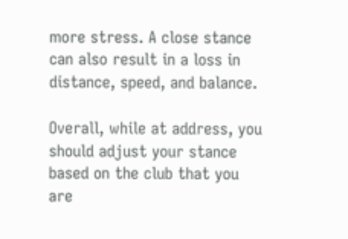more stress. A close stance can also result in a loss in distance, speed, and balance.

Overall, while at address, you should adjust your stance based on the club that you are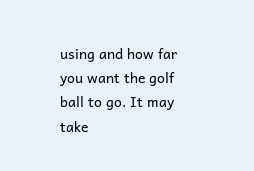using and how far you want the golf ball to go. It may take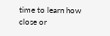time to learn how close or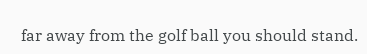far away from the golf ball you should stand.